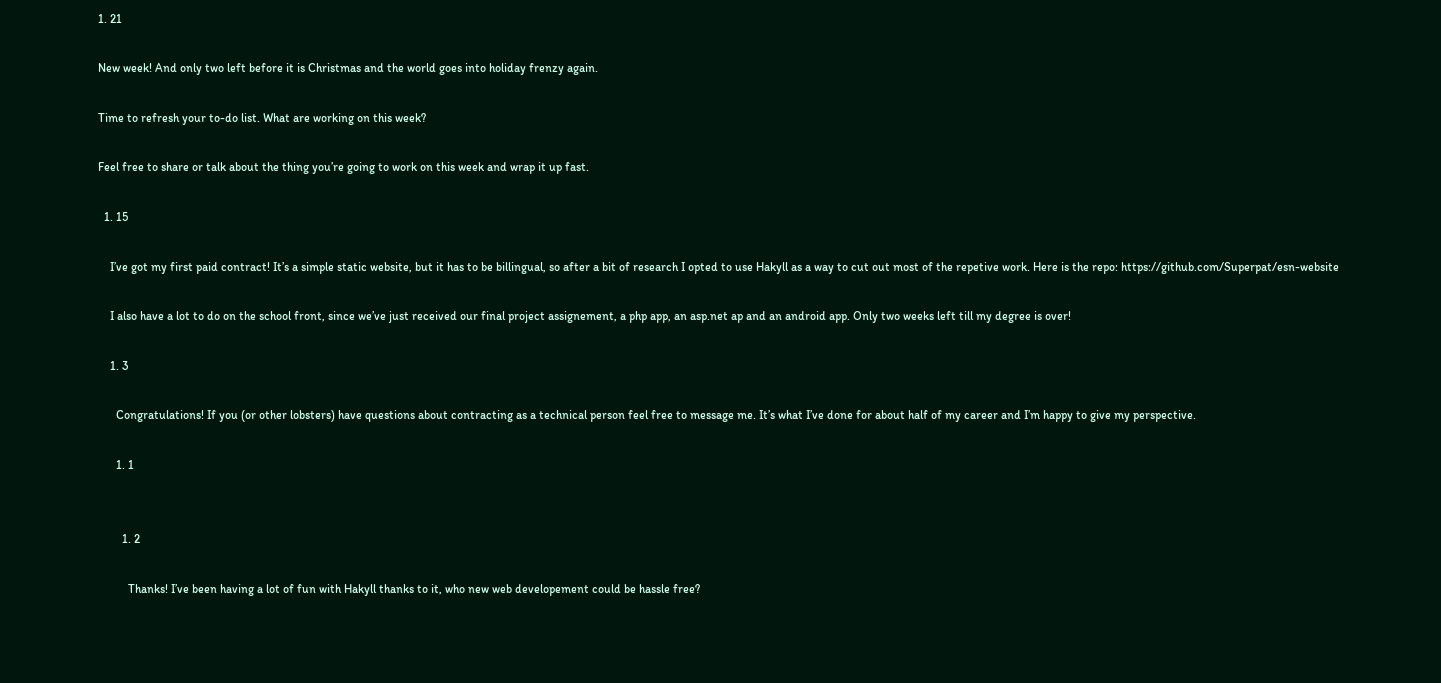1. 21

New week! And only two left before it is Christmas and the world goes into holiday frenzy again.

Time to refresh your to-do list. What are working on this week?

Feel free to share or talk about the thing you’re going to work on this week and wrap it up fast.

  1. 15

    I’ve got my first paid contract! It’s a simple static website, but it has to be billingual, so after a bit of research I opted to use Hakyll as a way to cut out most of the repetive work. Here is the repo: https://github.com/Superpat/esn-website

    I also have a lot to do on the school front, since we’ve just received our final project assignement, a php app, an asp.net ap and an android app. Only two weeks left till my degree is over!

    1. 3

      Congratulations! If you (or other lobsters) have questions about contracting as a technical person feel free to message me. It’s what I’ve done for about half of my career and I’m happy to give my perspective.

      1. 1


        1. 2

          Thanks! I’ve been having a lot of fun with Hakyll thanks to it, who new web developement could be hassle free?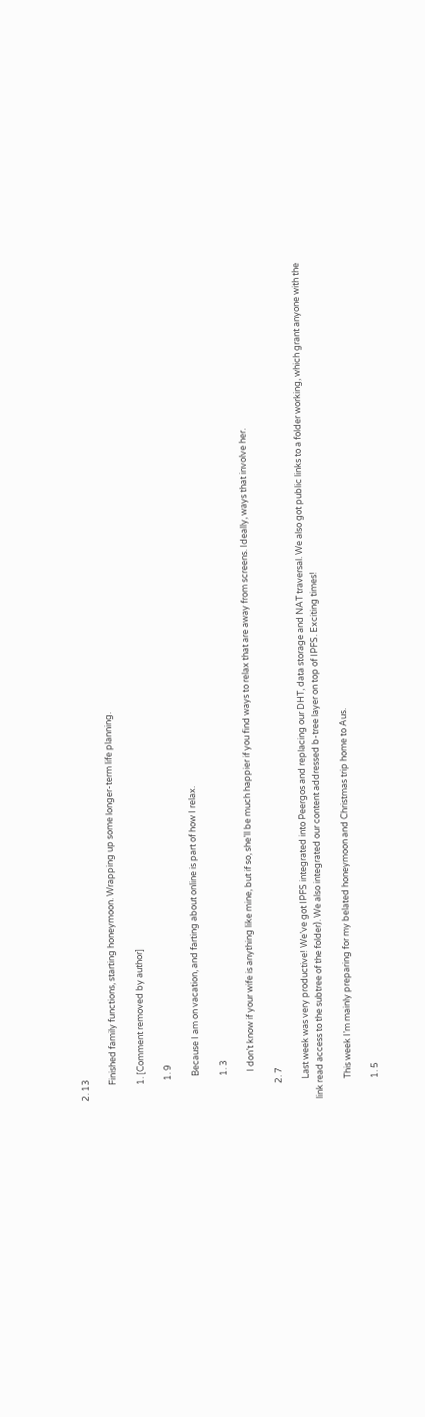2. 13

        Finished family functions, starting honeymoon. Wrapping up some longer-term life planning.

        1. [Comment removed by author]

          1. 9

            Because I am on vacation, and farting about online is part of how I relax.

            1. 3

              I don’t know if your wife is anything like mine, but if so, she’ll be much happier if you find ways to relax that are away from screens. Ideally, ways that involve her.

        2. 7

          Last week was very productive! We’ve got IPFS integrated into Peergos and replacing our DHT, data storage and NAT traversal. We also got public links to a folder working, which grant anyone with the link read access to the subtree of the folder). We also integrated our content addressed b-tree layer on top of IPFS. Exciting times!

          This week I’m mainly preparing for my belated honeymoon and Christmas trip home to Aus.

          1. 5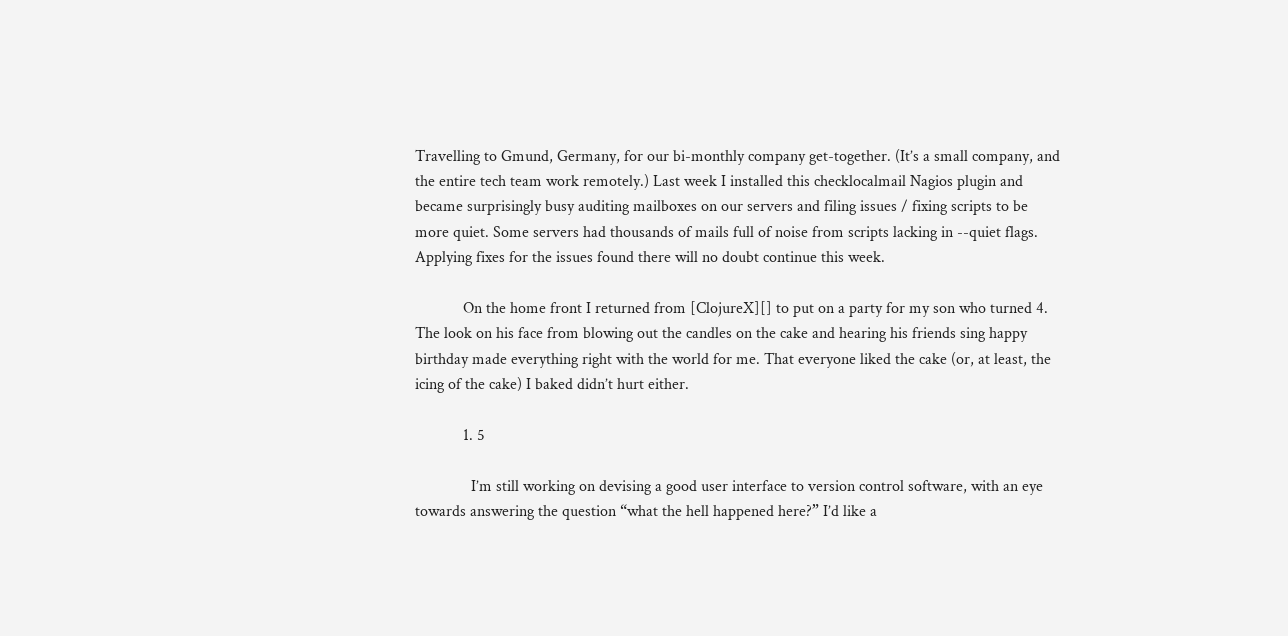Travelling to Gmund, Germany, for our bi-monthly company get-together. (It’s a small company, and the entire tech team work remotely.) Last week I installed this checklocalmail Nagios plugin and became surprisingly busy auditing mailboxes on our servers and filing issues / fixing scripts to be more quiet. Some servers had thousands of mails full of noise from scripts lacking in --quiet flags. Applying fixes for the issues found there will no doubt continue this week.

            On the home front I returned from [ClojureX][] to put on a party for my son who turned 4. The look on his face from blowing out the candles on the cake and hearing his friends sing happy birthday made everything right with the world for me. That everyone liked the cake (or, at least, the icing of the cake) I baked didn’t hurt either.

            1. 5

              I’m still working on devising a good user interface to version control software, with an eye towards answering the question “what the hell happened here?” I’d like a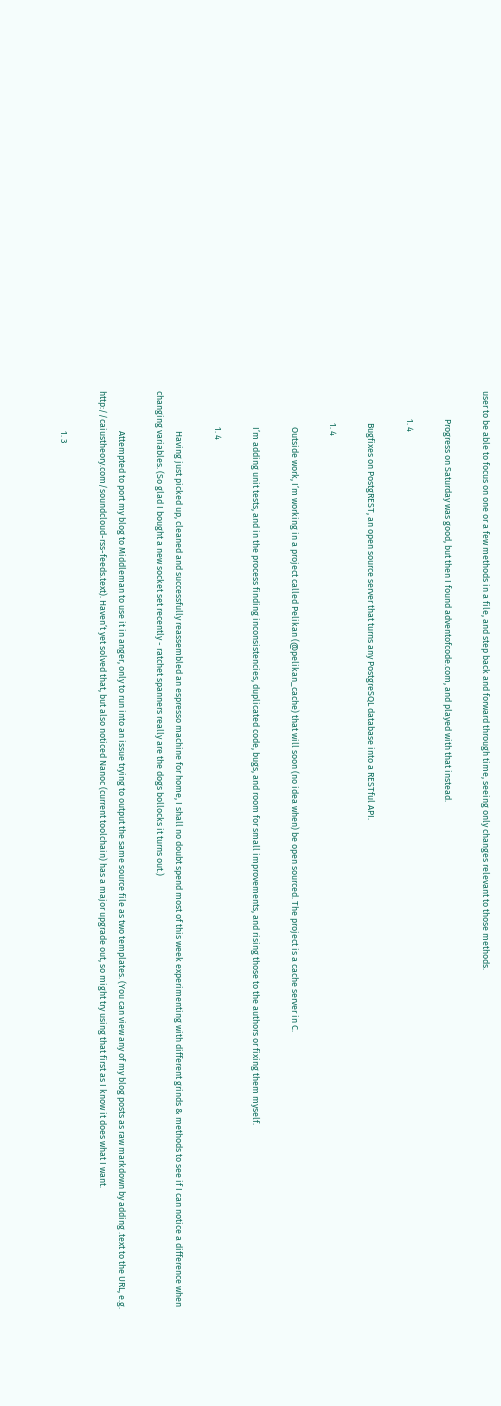user to be able to focus on one or a few methods in a file, and step back and forward through time, seeing only changes relevant to those methods.

              Progress on Saturday was good, but then I found adventofcode.com, and played with that instead.

              1. 4

                Bugfixes on PostgREST, an open source server that turns any PostgreSQL database into a RESTful API.

                1. 4

                  Outside work, I’m working in a project called Pelikan (@pelikan_cache) that will soon (no idea when) be open sourced. The project is a cache server in C.

                  I’m adding unit tests, and in the process finding inconsistencies, duplicated code, bugs, and room for small improvements, and rising those to the authors or fixing them myself.

                  1. 4

                    Having just picked up, cleaned and successfully reassembled an espresso machine for home, I shall no doubt spend most of this week experimenting with different grinds & methods to see if I can notice a difference when changing variables. (So glad I bought a new socket set recently - ratchet spanners really are the dogs bollocks it turns out.)

                    Attempted to port my blog to Middleman to use it in anger, only to run into an issue trying to output the same source file as two templates. (You can view any of my blog posts as raw markdown by adding .text to the URL, e.g. http://caiustheory.com/soundcloud-rss-feeds.text). Haven’t yet solved that, but also noticed Nanoc (current toolchain) has a major upgrade out, so might try using that first as I know it does what I want.

                    1. 3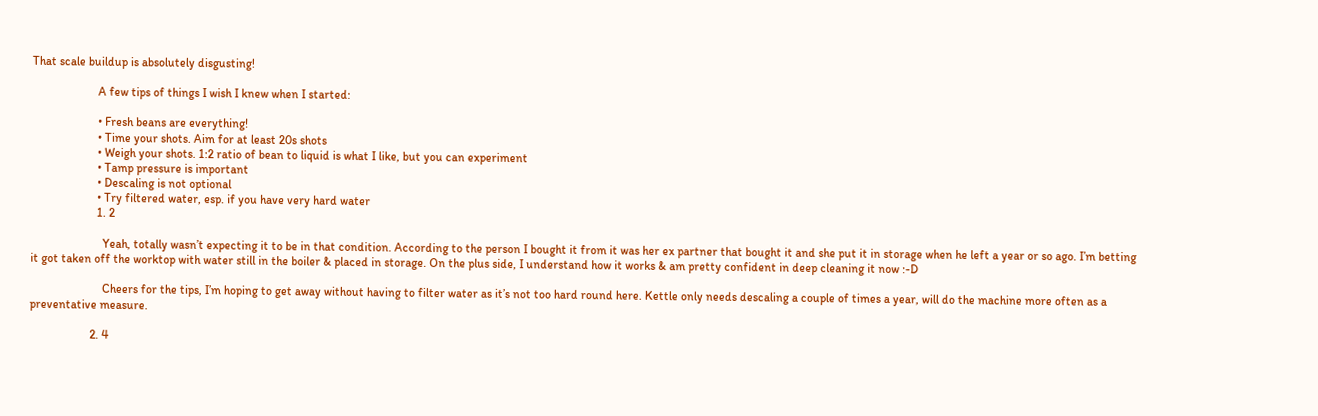That scale buildup is absolutely disgusting!

                      A few tips of things I wish I knew when I started:

                      • Fresh beans are everything!
                      • Time your shots. Aim for at least 20s shots
                      • Weigh your shots. 1:2 ratio of bean to liquid is what I like, but you can experiment
                      • Tamp pressure is important
                      • Descaling is not optional
                      • Try filtered water, esp. if you have very hard water
                      1. 2

                        Yeah, totally wasn’t expecting it to be in that condition. According to the person I bought it from it was her ex partner that bought it and she put it in storage when he left a year or so ago. I’m betting it got taken off the worktop with water still in the boiler & placed in storage. On the plus side, I understand how it works & am pretty confident in deep cleaning it now :-D

                        Cheers for the tips, I’m hoping to get away without having to filter water as it’s not too hard round here. Kettle only needs descaling a couple of times a year, will do the machine more often as a preventative measure.

                    2. 4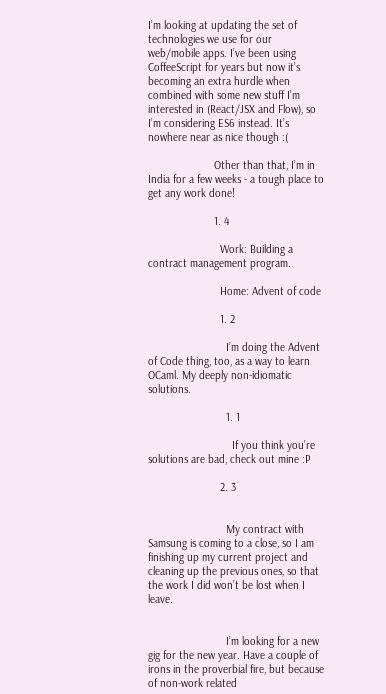I’m looking at updating the set of technologies we use for our web/mobile apps. I’ve been using CoffeeScript for years but now it’s becoming an extra hurdle when combined with some new stuff I’m interested in (React/JSX and Flow), so I’m considering ES6 instead. It’s nowhere near as nice though :(

                      Other than that, I’m in India for a few weeks - a tough place to get any work done!

                      1. 4

                        Work: Building a contract management program.

                        Home: Advent of code

                        1. 2

                          I’m doing the Advent of Code thing, too, as a way to learn OCaml. My deeply non-idiomatic solutions.

                          1. 1

                            If you think you’re solutions are bad, check out mine :P

                        2. 3


                          My contract with Samsung is coming to a close, so I am finishing up my current project and cleaning up the previous ones, so that the work I did won’t be lost when I leave.


                          I’m looking for a new gig for the new year. Have a couple of irons in the proverbial fire, but because of non-work related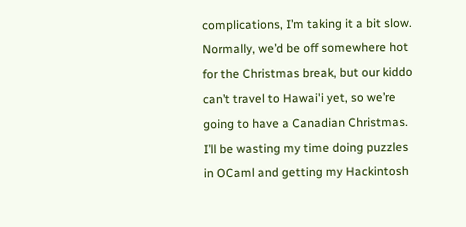complications, I’m taking it a bit slow. Normally, we’d be off somewhere hot for the Christmas break, but our kiddo can’t travel to Hawai'i yet, so we’re going to have a Canadian Christmas. I’ll be wasting my time doing puzzles in OCaml and getting my Hackintosh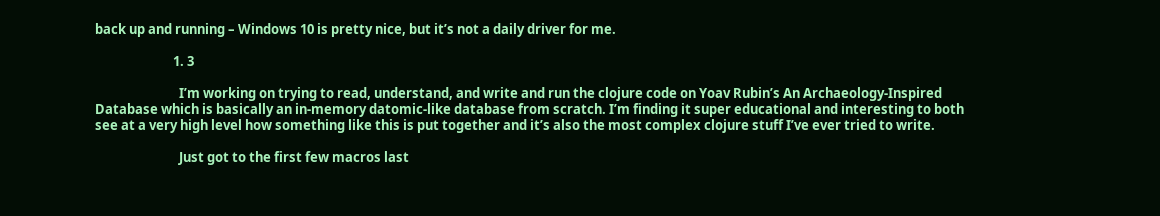back up and running – Windows 10 is pretty nice, but it’s not a daily driver for me.

                          1. 3

                            I’m working on trying to read, understand, and write and run the clojure code on Yoav Rubin’s An Archaeology-Inspired Database which is basically an in-memory datomic-like database from scratch. I’m finding it super educational and interesting to both see at a very high level how something like this is put together and it’s also the most complex clojure stuff I’ve ever tried to write.

                            Just got to the first few macros last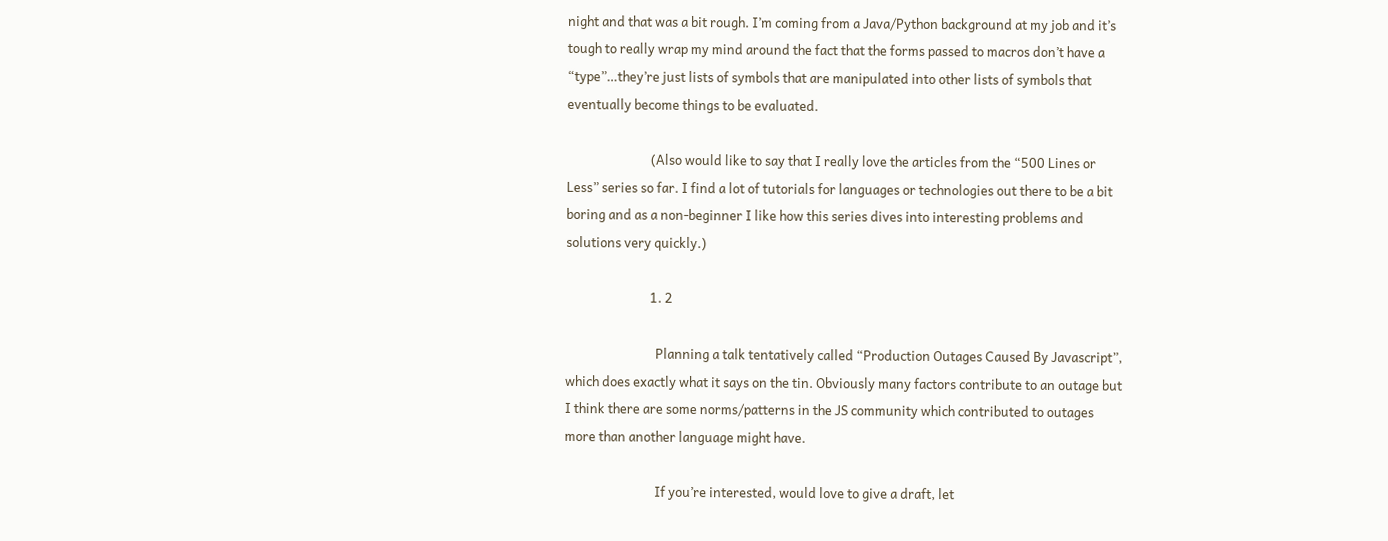night and that was a bit rough. I’m coming from a Java/Python background at my job and it’s tough to really wrap my mind around the fact that the forms passed to macros don’t have a “type”…they’re just lists of symbols that are manipulated into other lists of symbols that eventually become things to be evaluated.

                            (Also would like to say that I really love the articles from the “500 Lines or Less” series so far. I find a lot of tutorials for languages or technologies out there to be a bit boring and as a non-beginner I like how this series dives into interesting problems and solutions very quickly.)

                            1. 2

                              Planning a talk tentatively called “Production Outages Caused By Javascript”, which does exactly what it says on the tin. Obviously many factors contribute to an outage but I think there are some norms/patterns in the JS community which contributed to outages more than another language might have.

                              If you’re interested, would love to give a draft, let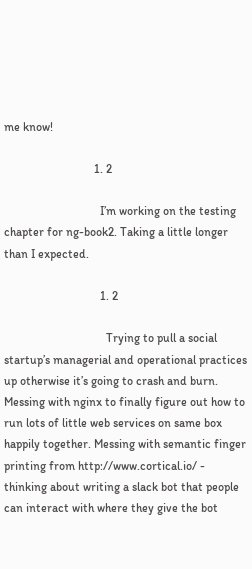me know!

                              1. 2

                                I’m working on the testing chapter for ng-book2. Taking a little longer than I expected.

                                1. 2

                                  Trying to pull a social startup’s managerial and operational practices up otherwise it’s going to crash and burn. Messing with nginx to finally figure out how to run lots of little web services on same box happily together. Messing with semantic finger printing from http://www.cortical.io/ - thinking about writing a slack bot that people can interact with where they give the bot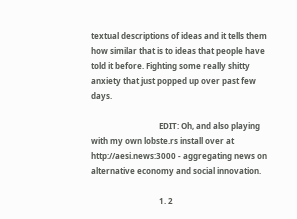textual descriptions of ideas and it tells them how similar that is to ideas that people have told it before. Fighting some really shitty anxiety that just popped up over past few days.

                                  EDIT: Oh, and also playing with my own lobste.rs install over at http://aesi.news:3000 - aggregating news on alternative economy and social innovation.

                                  1. 2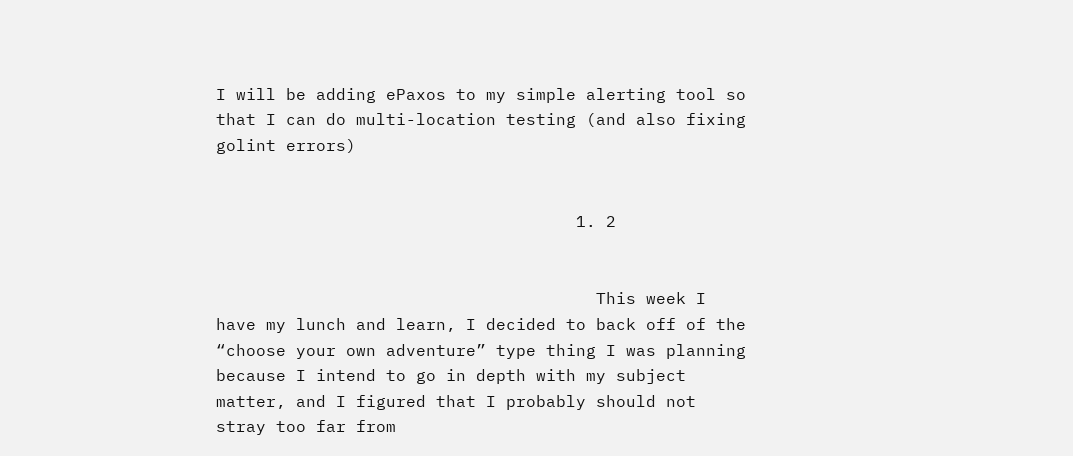I will be adding ePaxos to my simple alerting tool so that I can do multi-location testing (and also fixing golint errors)


                                    1. 2


                                      This week I have my lunch and learn, I decided to back off of the “choose your own adventure” type thing I was planning because I intend to go in depth with my subject matter, and I figured that I probably should not stray too far from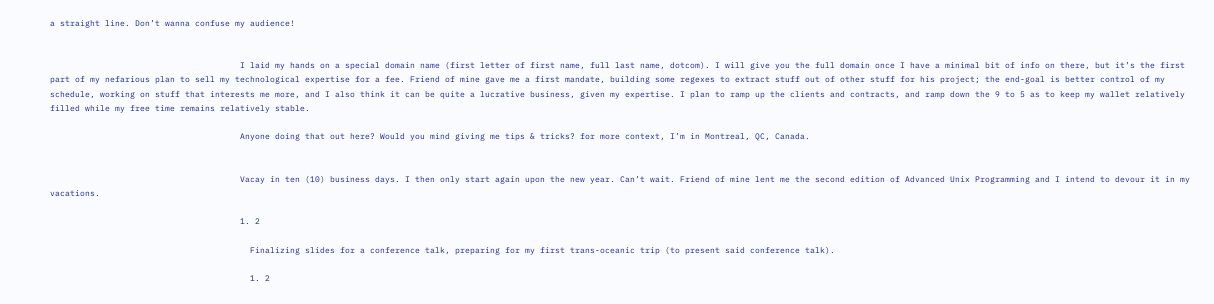a straight line. Don’t wanna confuse my audience!


                                      I laid my hands on a special domain name (first letter of first name, full last name, dotcom). I will give you the full domain once I have a minimal bit of info on there, but it’s the first part of my nefarious plan to sell my technological expertise for a fee. Friend of mine gave me a first mandate, building some regexes to extract stuff out of other stuff for his project; the end-goal is better control of my schedule, working on stuff that interests me more, and I also think it can be quite a lucrative business, given my expertise. I plan to ramp up the clients and contracts, and ramp down the 9 to 5 as to keep my wallet relatively filled while my free time remains relatively stable.

                                      Anyone doing that out here? Would you mind giving me tips & tricks? for more context, I’m in Montreal, QC, Canada.


                                      Vacay in ten (10) business days. I then only start again upon the new year. Can’t wait. Friend of mine lent me the second edition of Advanced Unix Programming and I intend to devour it in my vacations.

                                      1. 2

                                        Finalizing slides for a conference talk, preparing for my first trans-oceanic trip (to present said conference talk).

                                        1. 2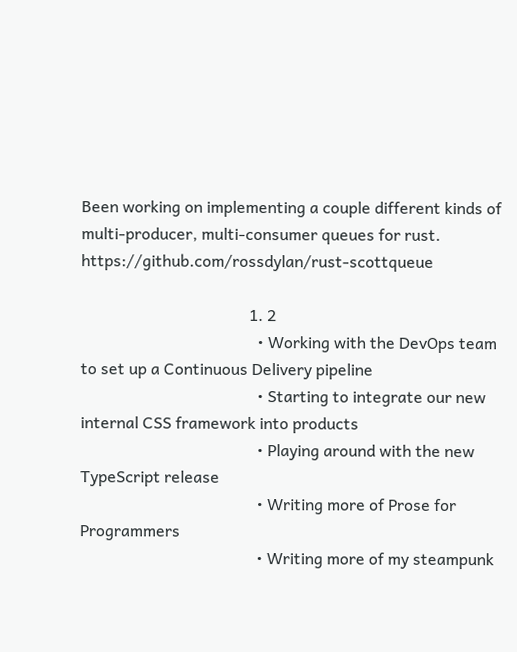Been working on implementing a couple different kinds of multi-producer, multi-consumer queues for rust. https://github.com/rossdylan/rust-scottqueue

                                          1. 2
                                            • Working with the DevOps team to set up a Continuous Delivery pipeline
                                            • Starting to integrate our new internal CSS framework into products
                                            • Playing around with the new TypeScript release
                                            • Writing more of Prose for Programmers
                                            • Writing more of my steampunk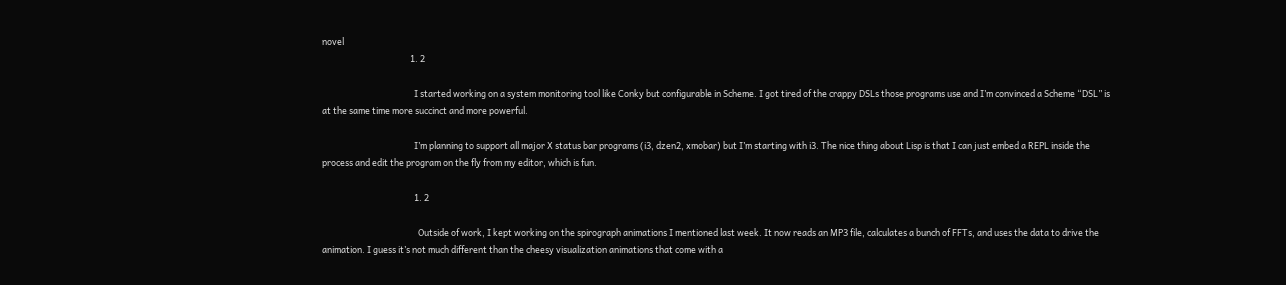novel
                                            1. 2

                                              I started working on a system monitoring tool like Conky but configurable in Scheme. I got tired of the crappy DSLs those programs use and I’m convinced a Scheme “DSL” is at the same time more succinct and more powerful.

                                              I’m planning to support all major X status bar programs (i3, dzen2, xmobar) but I’m starting with i3. The nice thing about Lisp is that I can just embed a REPL inside the process and edit the program on the fly from my editor, which is fun.

                                              1. 2

                                                Outside of work, I kept working on the spirograph animations I mentioned last week. It now reads an MP3 file, calculates a bunch of FFTs, and uses the data to drive the animation. I guess it’s not much different than the cheesy visualization animations that come with a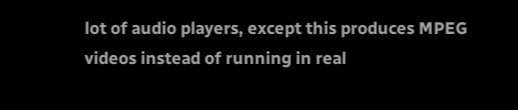lot of audio players, except this produces MPEG videos instead of running in real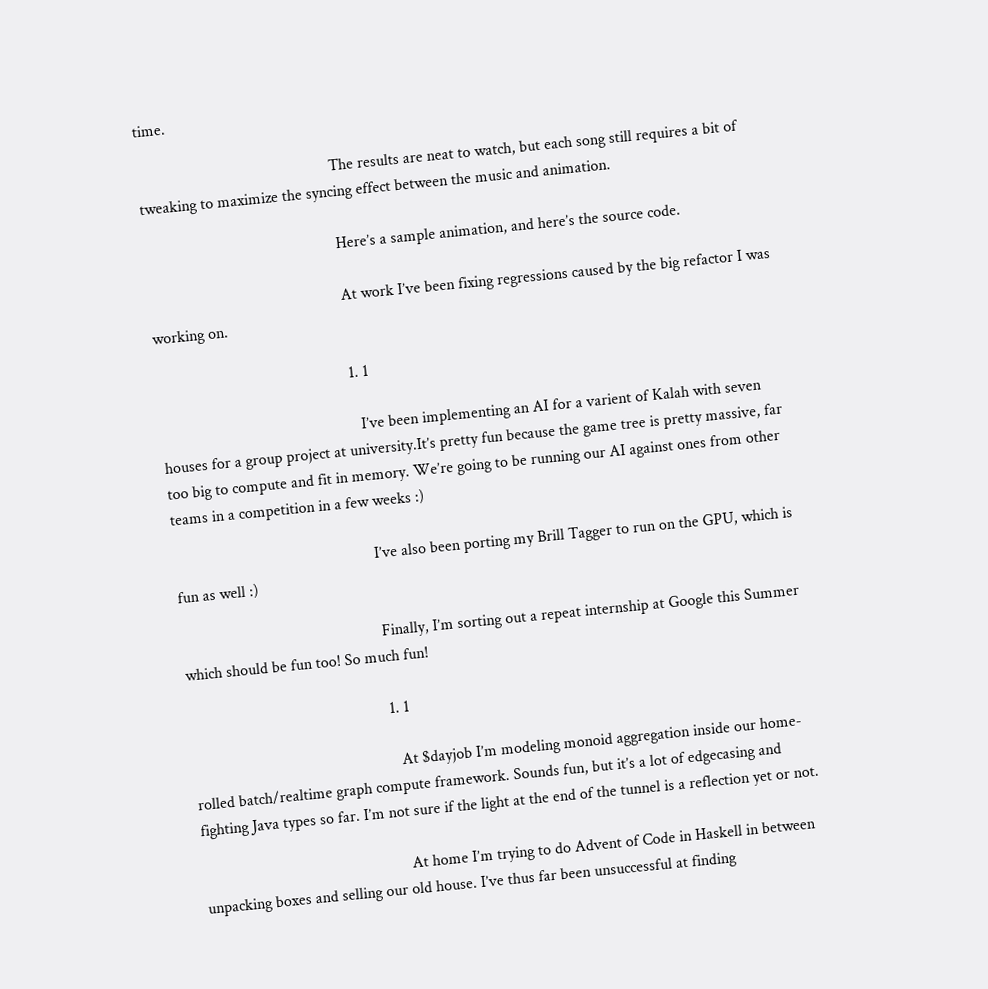time.

                                                The results are neat to watch, but each song still requires a bit of tweaking to maximize the syncing effect between the music and animation.

                                                Here’s a sample animation, and here’s the source code.

                                                At work I’ve been fixing regressions caused by the big refactor I was working on.

                                                1. 1

                                                  I’ve been implementing an AI for a varient of Kalah with seven houses for a group project at university.It’s pretty fun because the game tree is pretty massive, far too big to compute and fit in memory. We’re going to be running our AI against ones from other teams in a competition in a few weeks :)

                                                  I’ve also been porting my Brill Tagger to run on the GPU, which is fun as well :)

                                                  Finally, I’m sorting out a repeat internship at Google this Summer which should be fun too! So much fun!

                                                  1. 1

                                                    At $dayjob I’m modeling monoid aggregation inside our home-rolled batch/realtime graph compute framework. Sounds fun, but it’s a lot of edgecasing and fighting Java types so far. I’m not sure if the light at the end of the tunnel is a reflection yet or not.

                                                    At home I’m trying to do Advent of Code in Haskell in between unpacking boxes and selling our old house. I’ve thus far been unsuccessful at finding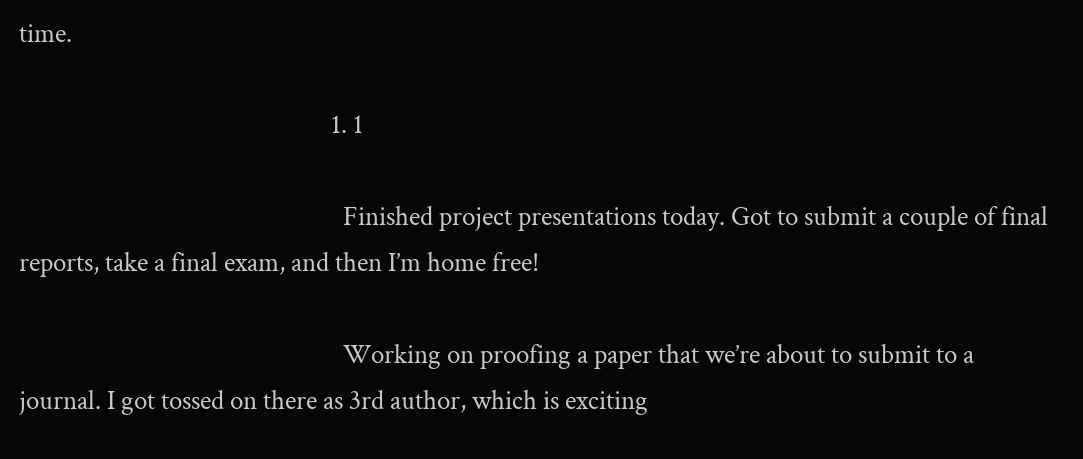time.

                                                    1. 1

                                                      Finished project presentations today. Got to submit a couple of final reports, take a final exam, and then I’m home free!

                                                      Working on proofing a paper that we’re about to submit to a journal. I got tossed on there as 3rd author, which is exciting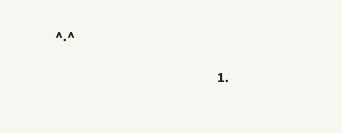^.^

                                                      1.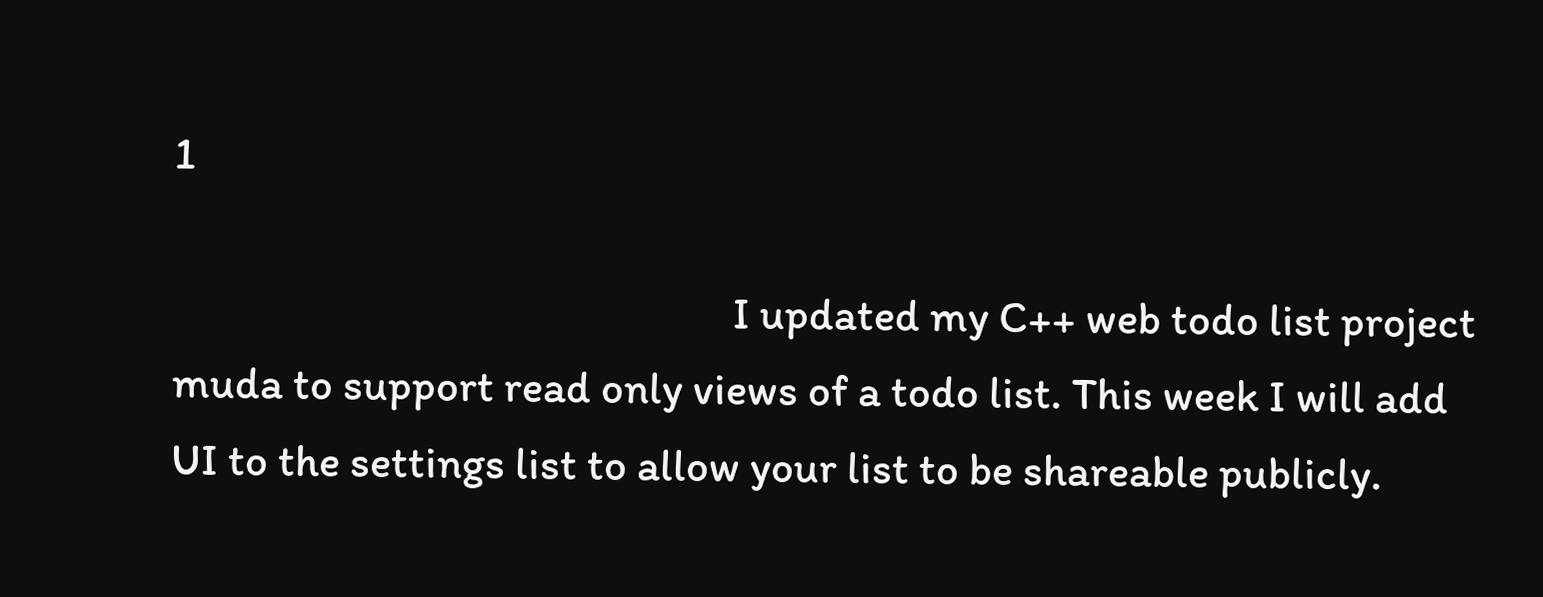1

                                                        I updated my C++ web todo list project muda to support read only views of a todo list. This week I will add UI to the settings list to allow your list to be shareable publicly.